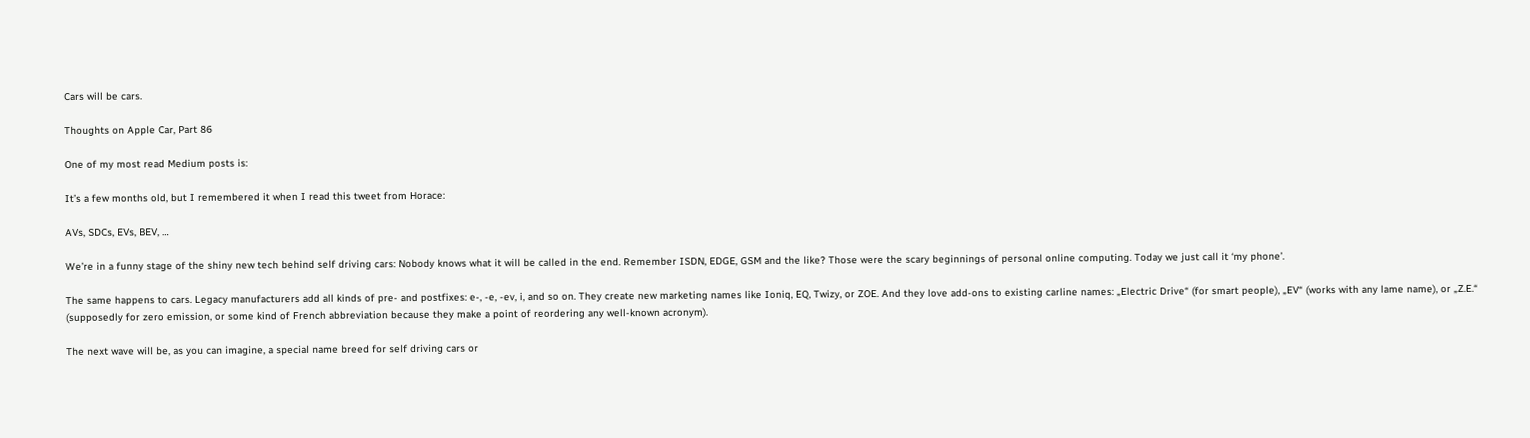Cars will be cars.

Thoughts on Apple Car, Part 86

One of my most read Medium posts is:

It’s a few months old, but I remembered it when I read this tweet from Horace:

AVs, SDCs, EVs, BEV, …

We’re in a funny stage of the shiny new tech behind self driving cars: Nobody knows what it will be called in the end. Remember ISDN, EDGE, GSM and the like? Those were the scary beginnings of personal online computing. Today we just call it ‘my phone’.

The same happens to cars. Legacy manufacturers add all kinds of pre- and postfixes: e-, -e, -ev, i, and so on. They create new marketing names like Ioniq, EQ, Twizy, or ZOE. And they love add-ons to existing carline names: „Electric Drive“ (for smart people), „EV“ (works with any lame name), or „Z.E.“ (supposedly for zero emission, or some kind of French abbreviation because they make a point of reordering any well-known acronym).

The next wave will be, as you can imagine, a special name breed for self driving cars or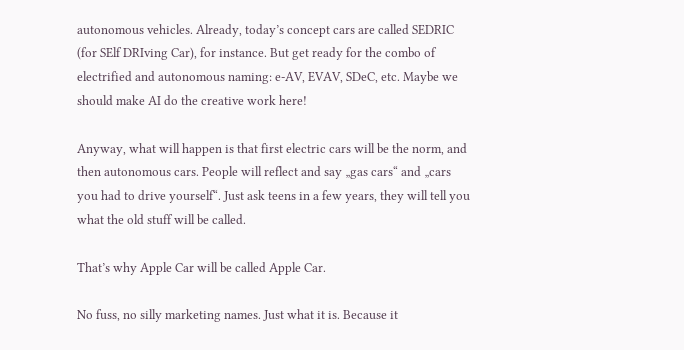autonomous vehicles. Already, today’s concept cars are called SEDRIC (for SElf DRIving Car), for instance. But get ready for the combo of electrified and autonomous naming: e-AV, EVAV, SDeC, etc. Maybe we should make AI do the creative work here!

Anyway, what will happen is that first electric cars will be the norm, and then autonomous cars. People will reflect and say „gas cars“ and „cars you had to drive yourself“. Just ask teens in a few years, they will tell you what the old stuff will be called.

That’s why Apple Car will be called Apple Car.

No fuss, no silly marketing names. Just what it is. Because it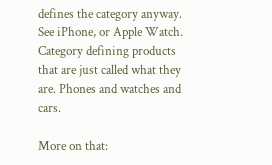defines the category anyway. See iPhone, or Apple Watch. Category defining products that are just called what they are. Phones and watches and cars.

More on that: